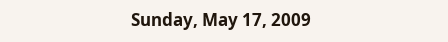Sunday, May 17, 2009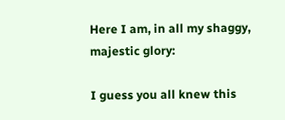Here I am, in all my shaggy, majestic glory:

I guess you all knew this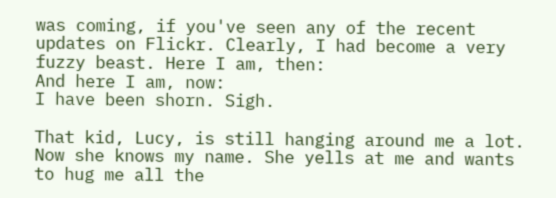was coming, if you've seen any of the recent updates on Flickr. Clearly, I had become a very fuzzy beast. Here I am, then:
And here I am, now:
I have been shorn. Sigh.

That kid, Lucy, is still hanging around me a lot. Now she knows my name. She yells at me and wants to hug me all the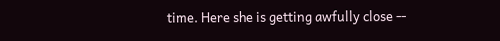time. Here she is getting awfully close --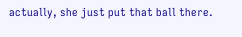actually, she just put that ball there.